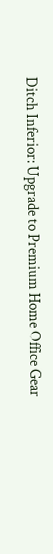Ditch Inferior: Upgrade to Premium Home Office Gear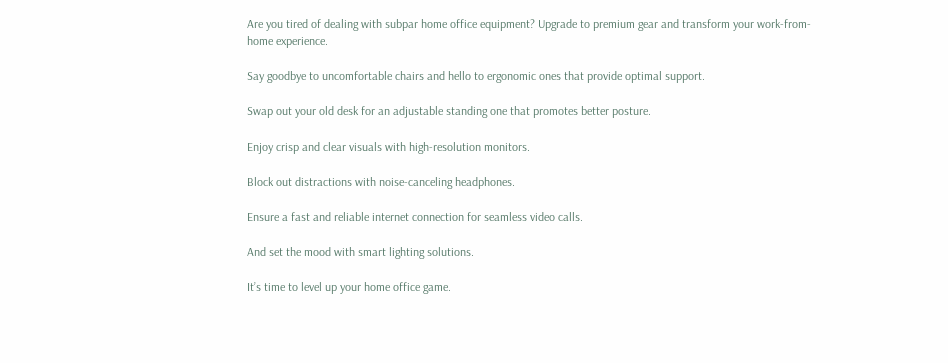Are you tired of dealing with subpar home office equipment? Upgrade to premium gear and transform your work-from-home experience.

Say goodbye to uncomfortable chairs and hello to ergonomic ones that provide optimal support.

Swap out your old desk for an adjustable standing one that promotes better posture.

Enjoy crisp and clear visuals with high-resolution monitors.

Block out distractions with noise-canceling headphones.

Ensure a fast and reliable internet connection for seamless video calls.

And set the mood with smart lighting solutions.

It’s time to level up your home office game.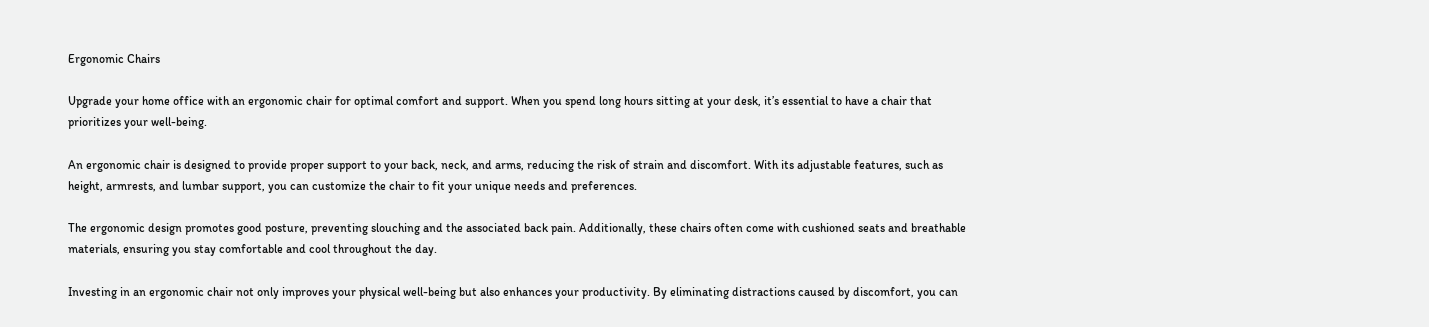Ergonomic Chairs

Upgrade your home office with an ergonomic chair for optimal comfort and support. When you spend long hours sitting at your desk, it’s essential to have a chair that prioritizes your well-being.

An ergonomic chair is designed to provide proper support to your back, neck, and arms, reducing the risk of strain and discomfort. With its adjustable features, such as height, armrests, and lumbar support, you can customize the chair to fit your unique needs and preferences.

The ergonomic design promotes good posture, preventing slouching and the associated back pain. Additionally, these chairs often come with cushioned seats and breathable materials, ensuring you stay comfortable and cool throughout the day.

Investing in an ergonomic chair not only improves your physical well-being but also enhances your productivity. By eliminating distractions caused by discomfort, you can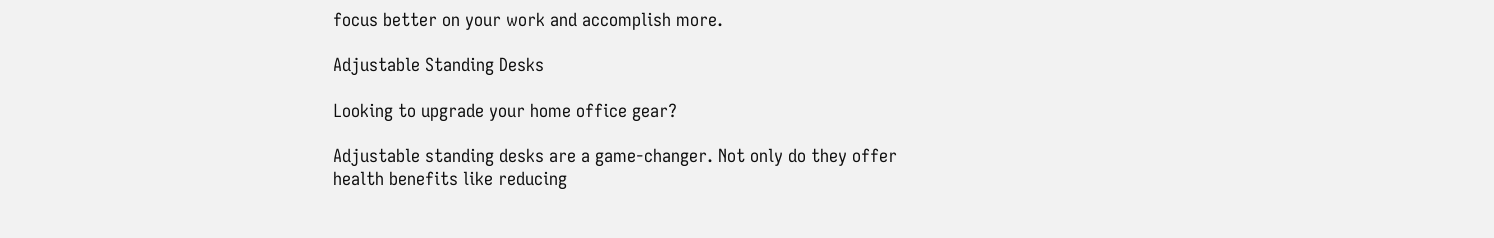focus better on your work and accomplish more.

Adjustable Standing Desks

Looking to upgrade your home office gear?

Adjustable standing desks are a game-changer. Not only do they offer health benefits like reducing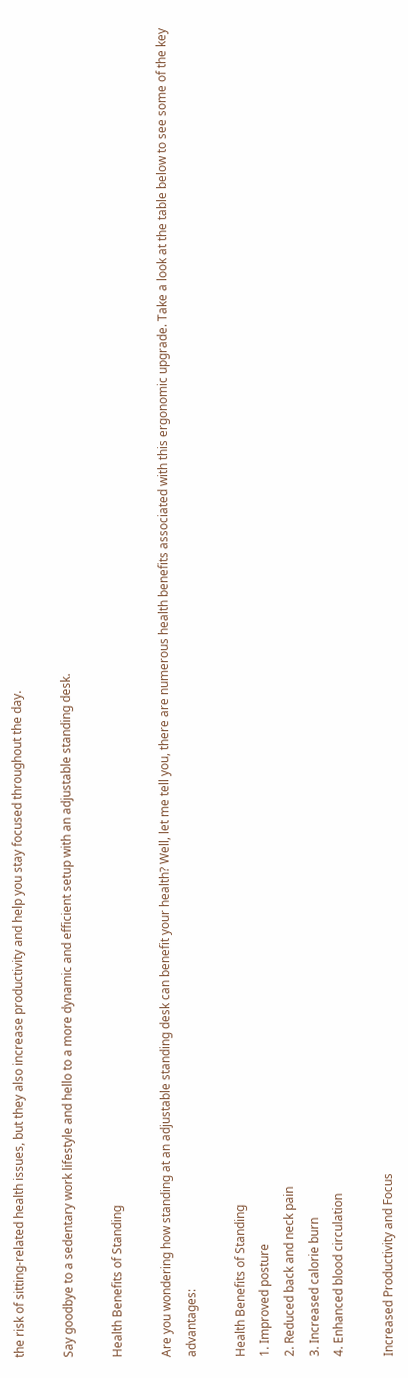the risk of sitting-related health issues, but they also increase productivity and help you stay focused throughout the day.

Say goodbye to a sedentary work lifestyle and hello to a more dynamic and efficient setup with an adjustable standing desk.

Health Benefits of Standing

Are you wondering how standing at an adjustable standing desk can benefit your health? Well, let me tell you, there are numerous health benefits associated with this ergonomic upgrade. Take a look at the table below to see some of the key advantages:

Health Benefits of Standing
1. Improved posture
2. Reduced back and neck pain
3. Increased calorie burn
4. Enhanced blood circulation

Increased Productivity and Focus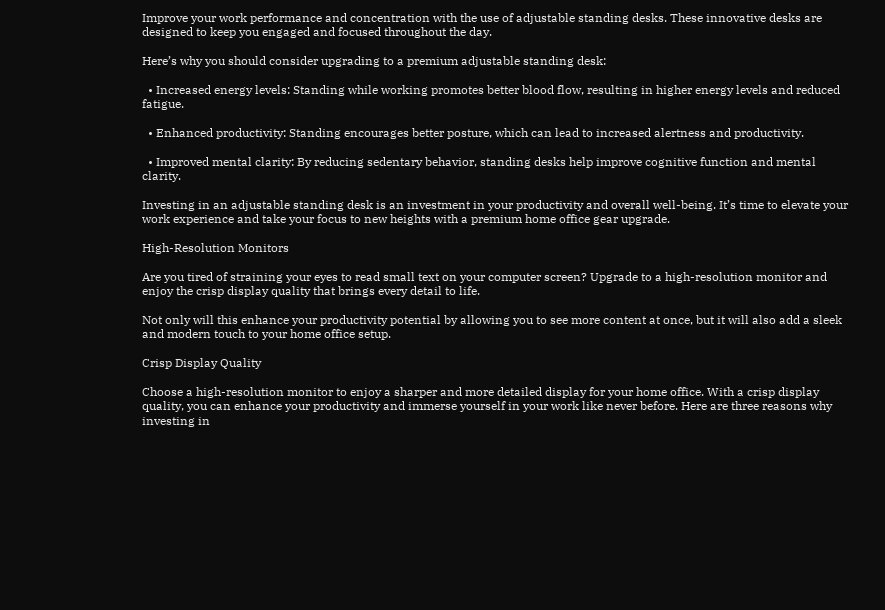Improve your work performance and concentration with the use of adjustable standing desks. These innovative desks are designed to keep you engaged and focused throughout the day.

Here’s why you should consider upgrading to a premium adjustable standing desk:

  • Increased energy levels: Standing while working promotes better blood flow, resulting in higher energy levels and reduced fatigue.

  • Enhanced productivity: Standing encourages better posture, which can lead to increased alertness and productivity.

  • Improved mental clarity: By reducing sedentary behavior, standing desks help improve cognitive function and mental clarity.

Investing in an adjustable standing desk is an investment in your productivity and overall well-being. It’s time to elevate your work experience and take your focus to new heights with a premium home office gear upgrade.

High-Resolution Monitors

Are you tired of straining your eyes to read small text on your computer screen? Upgrade to a high-resolution monitor and enjoy the crisp display quality that brings every detail to life.

Not only will this enhance your productivity potential by allowing you to see more content at once, but it will also add a sleek and modern touch to your home office setup.

Crisp Display Quality

Choose a high-resolution monitor to enjoy a sharper and more detailed display for your home office. With a crisp display quality, you can enhance your productivity and immerse yourself in your work like never before. Here are three reasons why investing in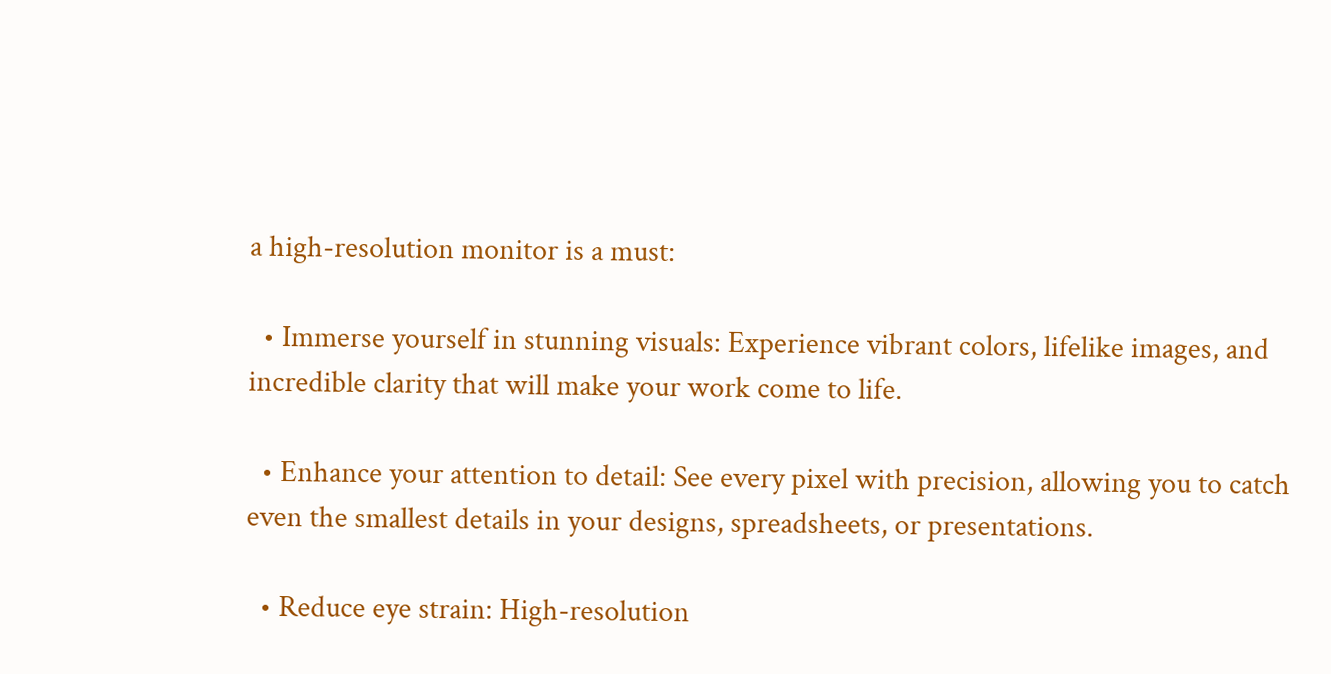a high-resolution monitor is a must:

  • Immerse yourself in stunning visuals: Experience vibrant colors, lifelike images, and incredible clarity that will make your work come to life.

  • Enhance your attention to detail: See every pixel with precision, allowing you to catch even the smallest details in your designs, spreadsheets, or presentations.

  • Reduce eye strain: High-resolution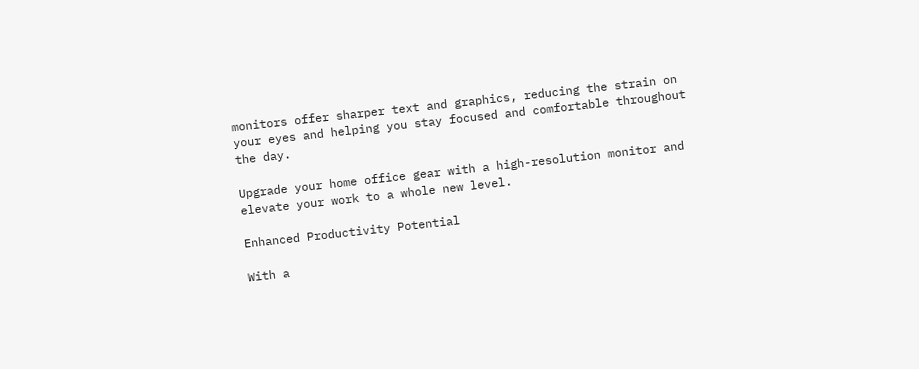monitors offer sharper text and graphics, reducing the strain on your eyes and helping you stay focused and comfortable throughout the day.

Upgrade your home office gear with a high-resolution monitor and elevate your work to a whole new level.

Enhanced Productivity Potential

With a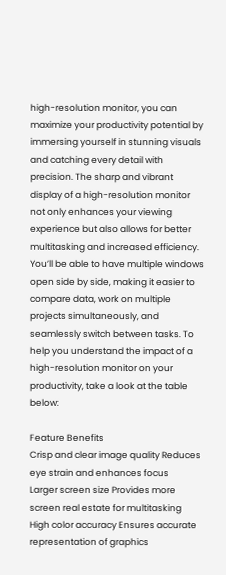high-resolution monitor, you can maximize your productivity potential by immersing yourself in stunning visuals and catching every detail with precision. The sharp and vibrant display of a high-resolution monitor not only enhances your viewing experience but also allows for better multitasking and increased efficiency. You’ll be able to have multiple windows open side by side, making it easier to compare data, work on multiple projects simultaneously, and seamlessly switch between tasks. To help you understand the impact of a high-resolution monitor on your productivity, take a look at the table below:

Feature Benefits
Crisp and clear image quality Reduces eye strain and enhances focus
Larger screen size Provides more screen real estate for multitasking
High color accuracy Ensures accurate representation of graphics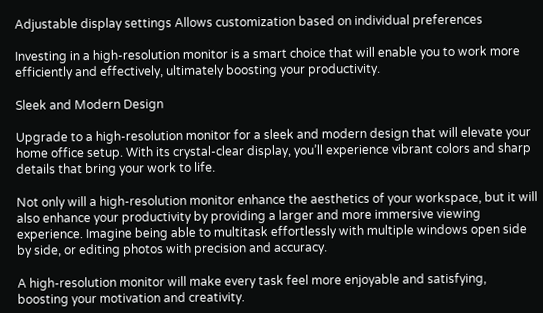Adjustable display settings Allows customization based on individual preferences

Investing in a high-resolution monitor is a smart choice that will enable you to work more efficiently and effectively, ultimately boosting your productivity.

Sleek and Modern Design

Upgrade to a high-resolution monitor for a sleek and modern design that will elevate your home office setup. With its crystal-clear display, you’ll experience vibrant colors and sharp details that bring your work to life.

Not only will a high-resolution monitor enhance the aesthetics of your workspace, but it will also enhance your productivity by providing a larger and more immersive viewing experience. Imagine being able to multitask effortlessly with multiple windows open side by side, or editing photos with precision and accuracy.

A high-resolution monitor will make every task feel more enjoyable and satisfying, boosting your motivation and creativity.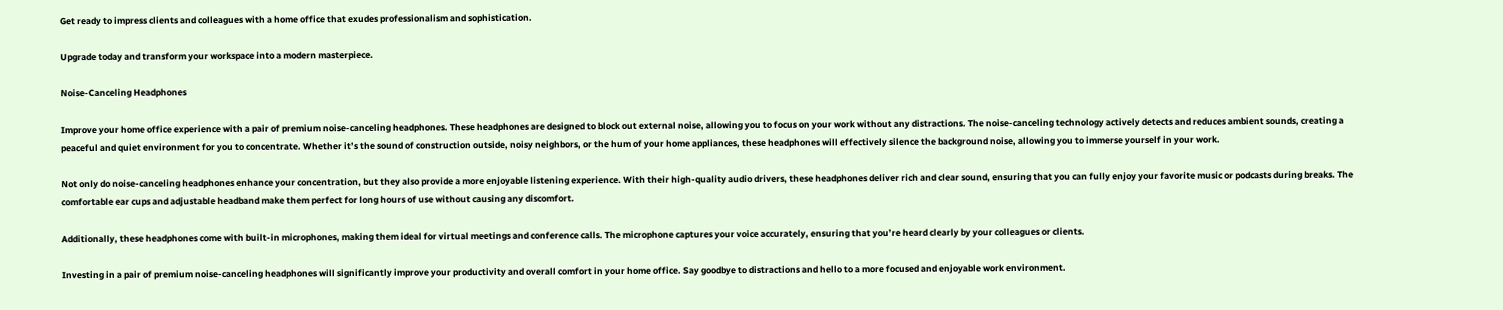Get ready to impress clients and colleagues with a home office that exudes professionalism and sophistication.

Upgrade today and transform your workspace into a modern masterpiece.

Noise-Canceling Headphones

Improve your home office experience with a pair of premium noise-canceling headphones. These headphones are designed to block out external noise, allowing you to focus on your work without any distractions. The noise-canceling technology actively detects and reduces ambient sounds, creating a peaceful and quiet environment for you to concentrate. Whether it’s the sound of construction outside, noisy neighbors, or the hum of your home appliances, these headphones will effectively silence the background noise, allowing you to immerse yourself in your work.

Not only do noise-canceling headphones enhance your concentration, but they also provide a more enjoyable listening experience. With their high-quality audio drivers, these headphones deliver rich and clear sound, ensuring that you can fully enjoy your favorite music or podcasts during breaks. The comfortable ear cups and adjustable headband make them perfect for long hours of use without causing any discomfort.

Additionally, these headphones come with built-in microphones, making them ideal for virtual meetings and conference calls. The microphone captures your voice accurately, ensuring that you’re heard clearly by your colleagues or clients.

Investing in a pair of premium noise-canceling headphones will significantly improve your productivity and overall comfort in your home office. Say goodbye to distractions and hello to a more focused and enjoyable work environment.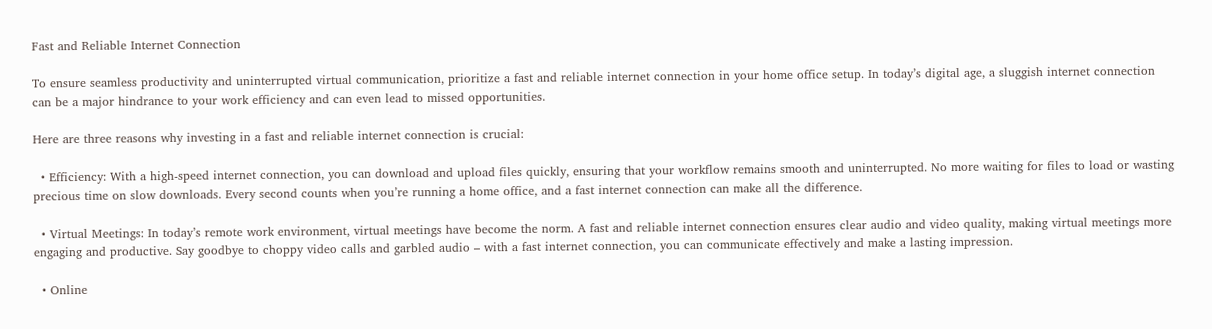Fast and Reliable Internet Connection

To ensure seamless productivity and uninterrupted virtual communication, prioritize a fast and reliable internet connection in your home office setup. In today’s digital age, a sluggish internet connection can be a major hindrance to your work efficiency and can even lead to missed opportunities.

Here are three reasons why investing in a fast and reliable internet connection is crucial:

  • Efficiency: With a high-speed internet connection, you can download and upload files quickly, ensuring that your workflow remains smooth and uninterrupted. No more waiting for files to load or wasting precious time on slow downloads. Every second counts when you’re running a home office, and a fast internet connection can make all the difference.

  • Virtual Meetings: In today’s remote work environment, virtual meetings have become the norm. A fast and reliable internet connection ensures clear audio and video quality, making virtual meetings more engaging and productive. Say goodbye to choppy video calls and garbled audio – with a fast internet connection, you can communicate effectively and make a lasting impression.

  • Online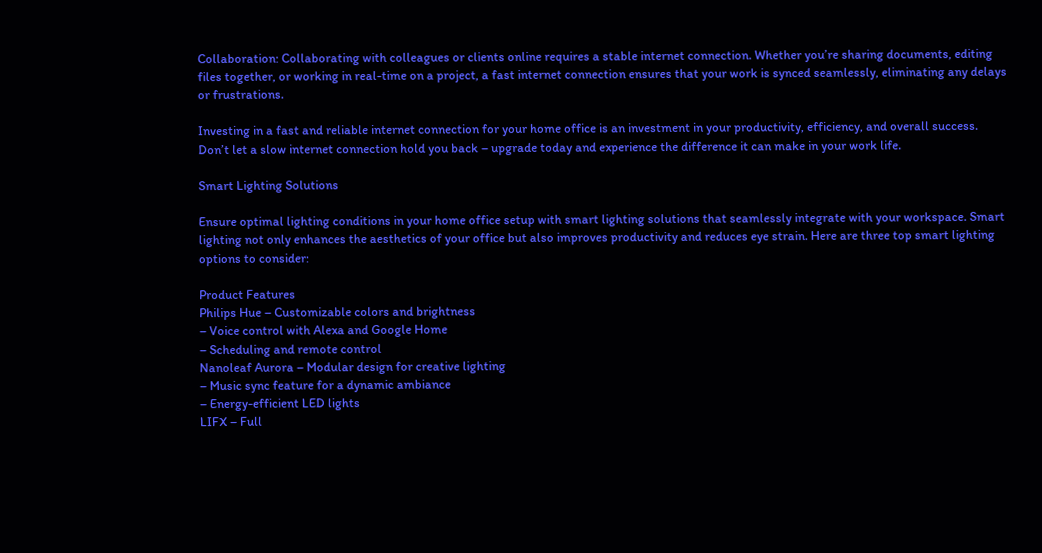Collaboration: Collaborating with colleagues or clients online requires a stable internet connection. Whether you’re sharing documents, editing files together, or working in real-time on a project, a fast internet connection ensures that your work is synced seamlessly, eliminating any delays or frustrations.

Investing in a fast and reliable internet connection for your home office is an investment in your productivity, efficiency, and overall success. Don’t let a slow internet connection hold you back – upgrade today and experience the difference it can make in your work life.

Smart Lighting Solutions

Ensure optimal lighting conditions in your home office setup with smart lighting solutions that seamlessly integrate with your workspace. Smart lighting not only enhances the aesthetics of your office but also improves productivity and reduces eye strain. Here are three top smart lighting options to consider:

Product Features
Philips Hue – Customizable colors and brightness
– Voice control with Alexa and Google Home
– Scheduling and remote control
Nanoleaf Aurora – Modular design for creative lighting
– Music sync feature for a dynamic ambiance
– Energy-efficient LED lights
LIFX – Full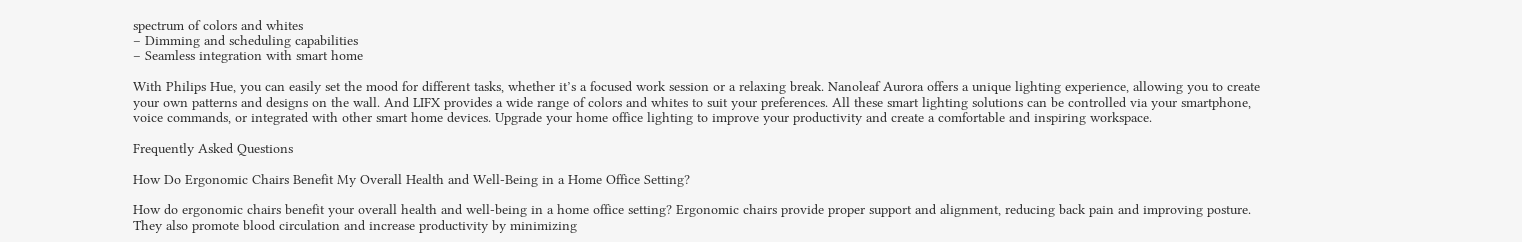spectrum of colors and whites
– Dimming and scheduling capabilities
– Seamless integration with smart home

With Philips Hue, you can easily set the mood for different tasks, whether it’s a focused work session or a relaxing break. Nanoleaf Aurora offers a unique lighting experience, allowing you to create your own patterns and designs on the wall. And LIFX provides a wide range of colors and whites to suit your preferences. All these smart lighting solutions can be controlled via your smartphone, voice commands, or integrated with other smart home devices. Upgrade your home office lighting to improve your productivity and create a comfortable and inspiring workspace.

Frequently Asked Questions

How Do Ergonomic Chairs Benefit My Overall Health and Well-Being in a Home Office Setting?

How do ergonomic chairs benefit your overall health and well-being in a home office setting? Ergonomic chairs provide proper support and alignment, reducing back pain and improving posture. They also promote blood circulation and increase productivity by minimizing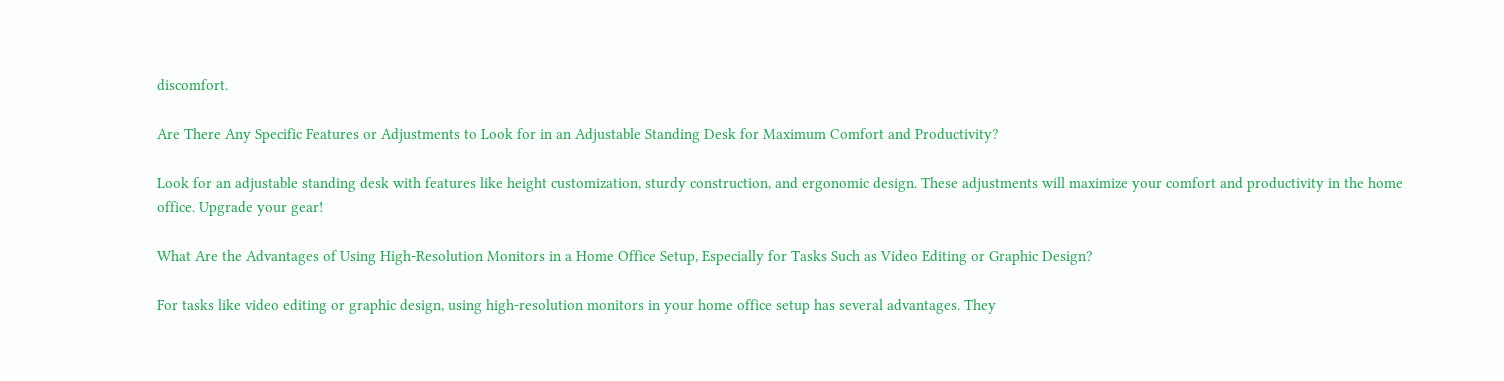discomfort.

Are There Any Specific Features or Adjustments to Look for in an Adjustable Standing Desk for Maximum Comfort and Productivity?

Look for an adjustable standing desk with features like height customization, sturdy construction, and ergonomic design. These adjustments will maximize your comfort and productivity in the home office. Upgrade your gear!

What Are the Advantages of Using High-Resolution Monitors in a Home Office Setup, Especially for Tasks Such as Video Editing or Graphic Design?

For tasks like video editing or graphic design, using high-resolution monitors in your home office setup has several advantages. They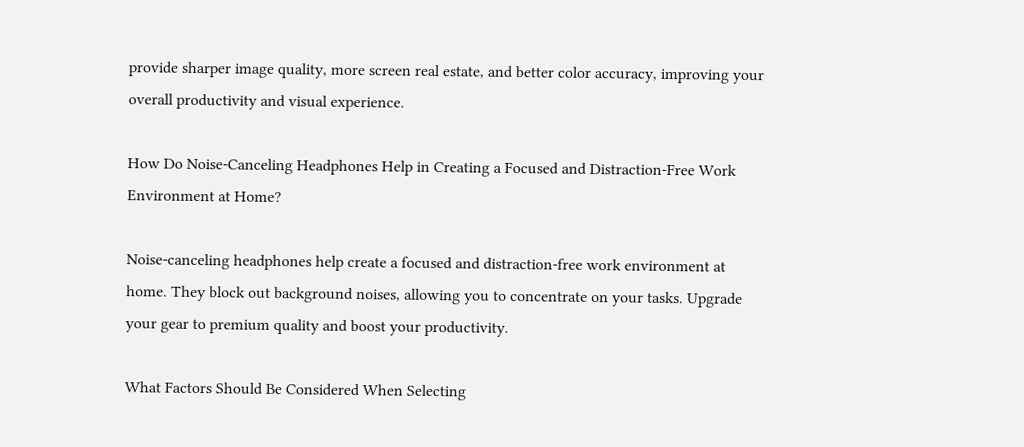provide sharper image quality, more screen real estate, and better color accuracy, improving your overall productivity and visual experience.

How Do Noise-Canceling Headphones Help in Creating a Focused and Distraction-Free Work Environment at Home?

Noise-canceling headphones help create a focused and distraction-free work environment at home. They block out background noises, allowing you to concentrate on your tasks. Upgrade your gear to premium quality and boost your productivity.

What Factors Should Be Considered When Selecting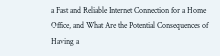a Fast and Reliable Internet Connection for a Home Office, and What Are the Potential Consequences of Having a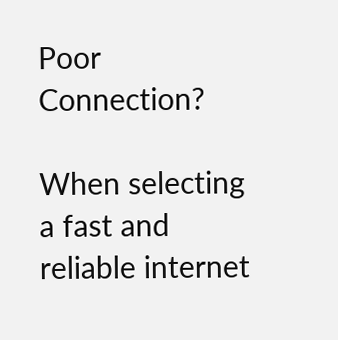Poor Connection?

When selecting a fast and reliable internet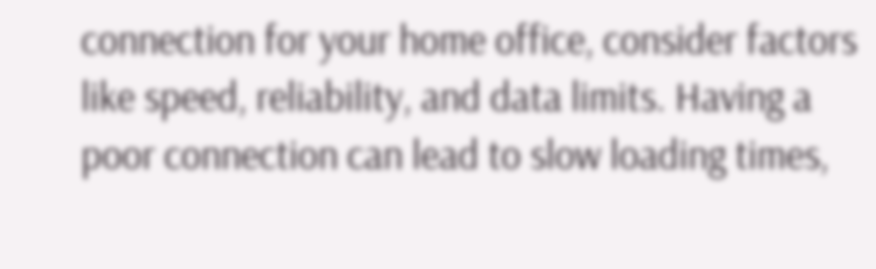connection for your home office, consider factors like speed, reliability, and data limits. Having a poor connection can lead to slow loading times,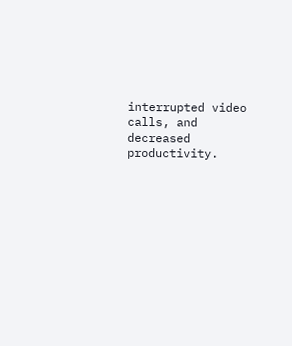interrupted video calls, and decreased productivity.